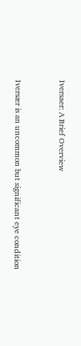Iversaer: A Brief Overview


Iversær is an uncommon but significant eye condition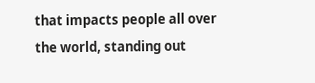that impacts people all over the world, standing out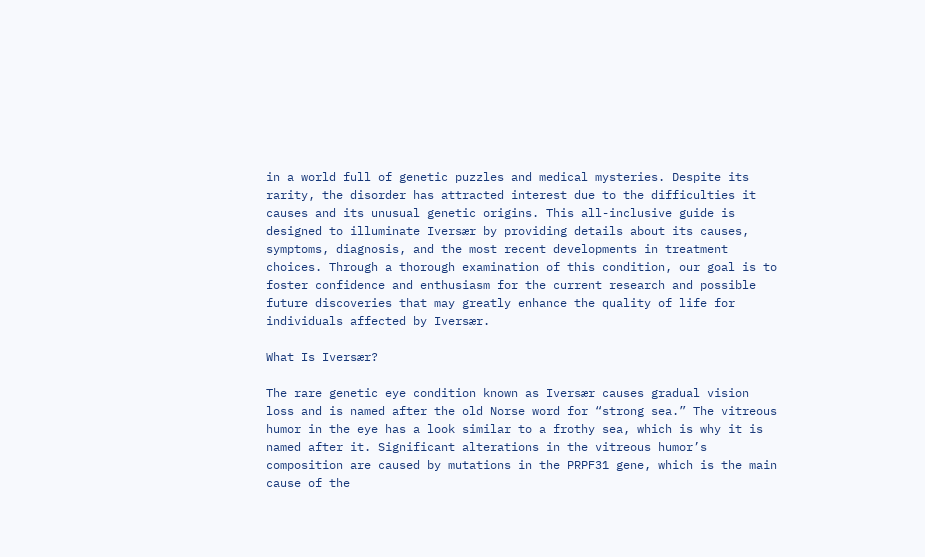in a world full of genetic puzzles and medical mysteries. Despite its rarity, the disorder has attracted interest due to the difficulties it causes and its unusual genetic origins. This all-inclusive guide is designed to illuminate Iversær by providing details about its causes, symptoms, diagnosis, and the most recent developments in treatment choices. Through a thorough examination of this condition, our goal is to foster confidence and enthusiasm for the current research and possible future discoveries that may greatly enhance the quality of life for individuals affected by Iversær.

What Is Iversær?

The rare genetic eye condition known as Iversær causes gradual vision loss and is named after the old Norse word for “strong sea.” The vitreous humor in the eye has a look similar to a frothy sea, which is why it is named after it. Significant alterations in the vitreous humor’s composition are caused by mutations in the PRPF31 gene, which is the main cause of the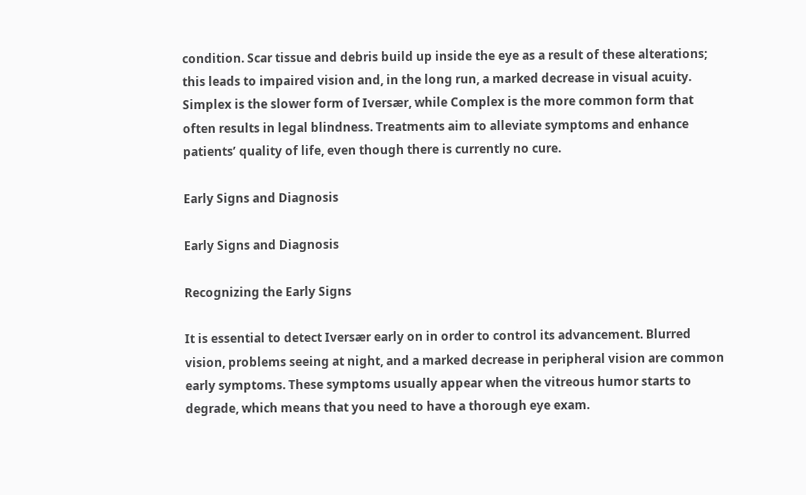condition. Scar tissue and debris build up inside the eye as a result of these alterations; this leads to impaired vision and, in the long run, a marked decrease in visual acuity. Simplex is the slower form of Iversær, while Complex is the more common form that often results in legal blindness. Treatments aim to alleviate symptoms and enhance patients’ quality of life, even though there is currently no cure.

Early Signs and Diagnosis

Early Signs and Diagnosis

Recognizing the Early Signs

It is essential to detect Iversær early on in order to control its advancement. Blurred vision, problems seeing at night, and a marked decrease in peripheral vision are common early symptoms. These symptoms usually appear when the vitreous humor starts to degrade, which means that you need to have a thorough eye exam.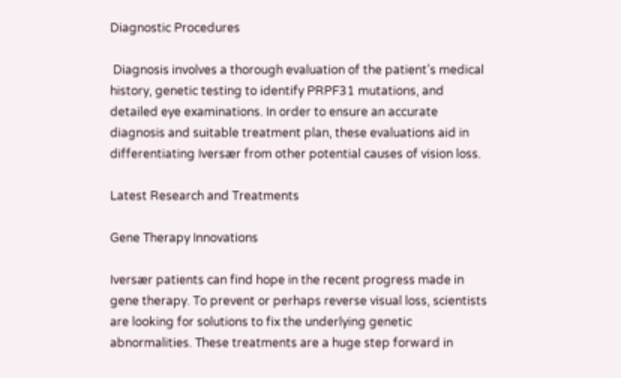Diagnostic Procedures

 Diagnosis involves a thorough evaluation of the patient’s medical history, genetic testing to identify PRPF31 mutations, and detailed eye examinations. In order to ensure an accurate diagnosis and suitable treatment plan, these evaluations aid in differentiating Iversær from other potential causes of vision loss.

Latest Research and Treatments

Gene Therapy Innovations

Iversær patients can find hope in the recent progress made in gene therapy. To prevent or perhaps reverse visual loss, scientists are looking for solutions to fix the underlying genetic abnormalities. These treatments are a huge step forward in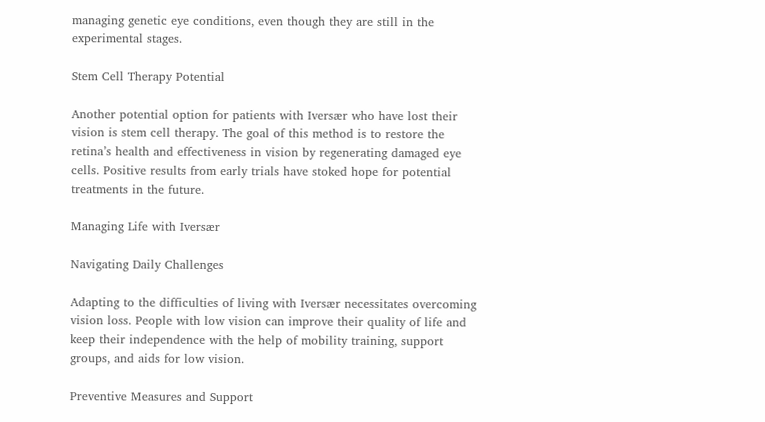managing genetic eye conditions, even though they are still in the experimental stages.

Stem Cell Therapy Potential

Another potential option for patients with Iversær who have lost their vision is stem cell therapy. The goal of this method is to restore the retina’s health and effectiveness in vision by regenerating damaged eye cells. Positive results from early trials have stoked hope for potential treatments in the future.

Managing Life with Iversær

Navigating Daily Challenges

Adapting to the difficulties of living with Iversær necessitates overcoming vision loss. People with low vision can improve their quality of life and keep their independence with the help of mobility training, support groups, and aids for low vision.

Preventive Measures and Support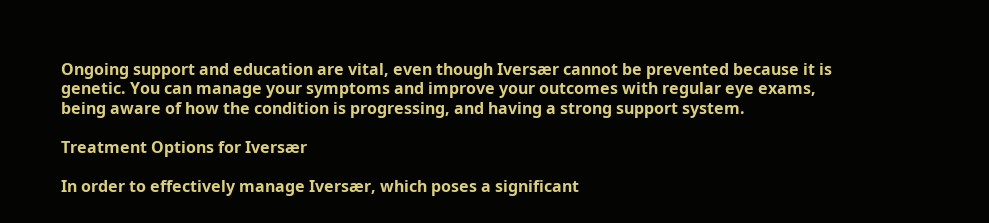Ongoing support and education are vital, even though Iversær cannot be prevented because it is genetic. You can manage your symptoms and improve your outcomes with regular eye exams, being aware of how the condition is progressing, and having a strong support system.

Treatment Options for Iversær

In order to effectively manage Iversær, which poses a significant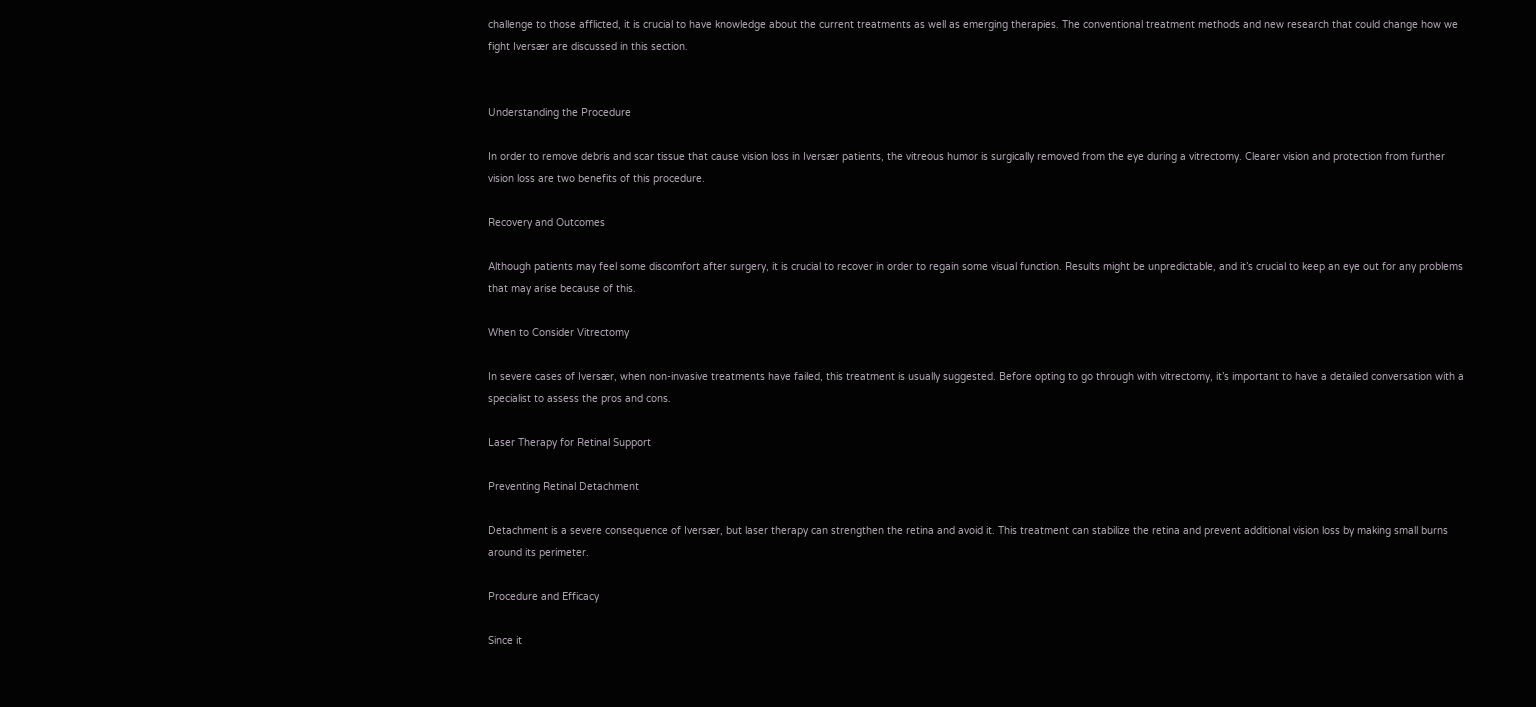challenge to those afflicted, it is crucial to have knowledge about the current treatments as well as emerging therapies. The conventional treatment methods and new research that could change how we fight Iversær are discussed in this section.


Understanding the Procedure

In order to remove debris and scar tissue that cause vision loss in Iversær patients, the vitreous humor is surgically removed from the eye during a vitrectomy. Clearer vision and protection from further vision loss are two benefits of this procedure.

Recovery and Outcomes

Although patients may feel some discomfort after surgery, it is crucial to recover in order to regain some visual function. Results might be unpredictable, and it’s crucial to keep an eye out for any problems that may arise because of this.

When to Consider Vitrectomy

In severe cases of Iversær, when non-invasive treatments have failed, this treatment is usually suggested. Before opting to go through with vitrectomy, it’s important to have a detailed conversation with a specialist to assess the pros and cons.

Laser Therapy for Retinal Support

Preventing Retinal Detachment

Detachment is a severe consequence of Iversær, but laser therapy can strengthen the retina and avoid it. This treatment can stabilize the retina and prevent additional vision loss by making small burns around its perimeter.

Procedure and Efficacy

Since it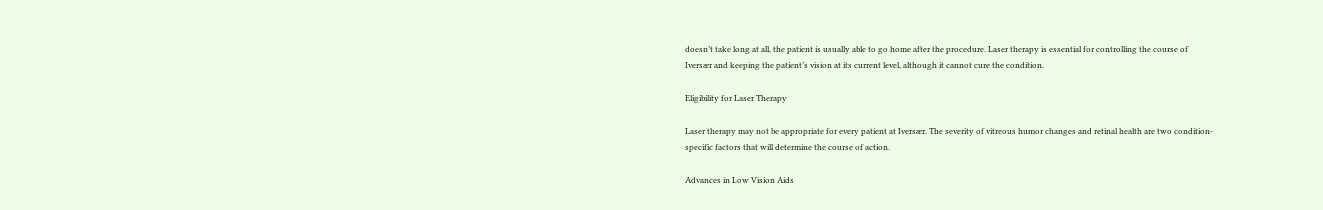doesn’t take long at all, the patient is usually able to go home after the procedure. Laser therapy is essential for controlling the course of Iversær and keeping the patient’s vision at its current level, although it cannot cure the condition.

Eligibility for Laser Therapy

Laser therapy may not be appropriate for every patient at Iversær. The severity of vitreous humor changes and retinal health are two condition-specific factors that will determine the course of action.

Advances in Low Vision Aids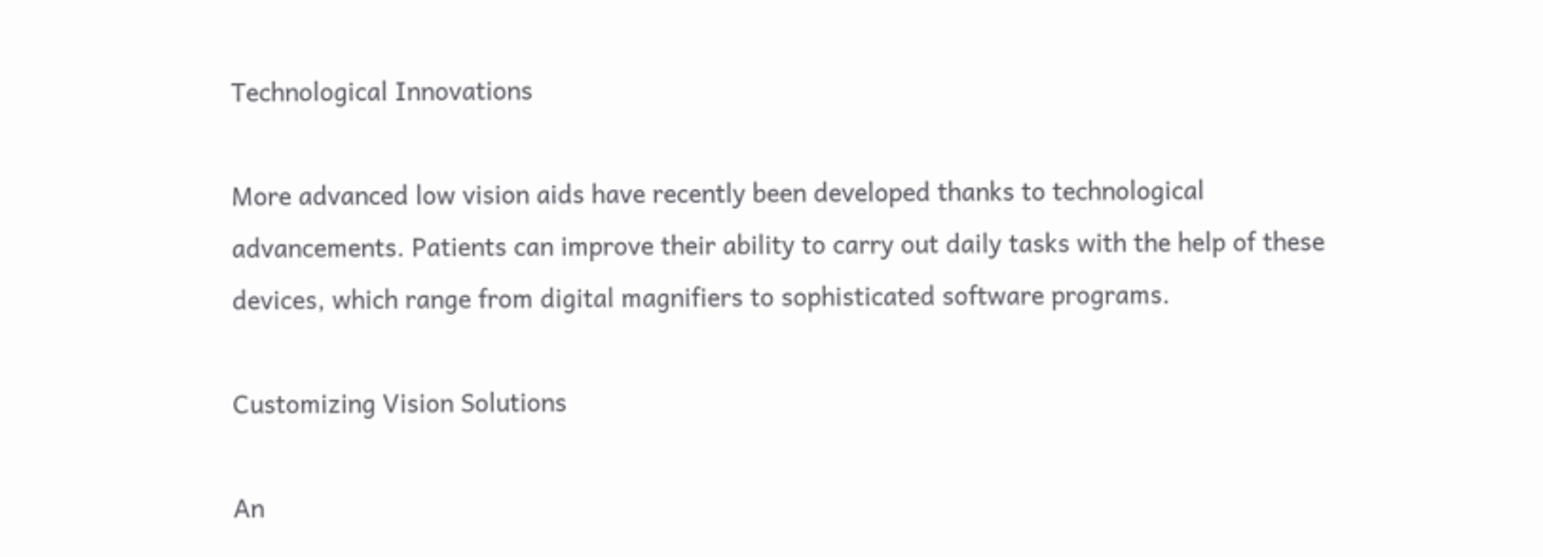Technological Innovations

More advanced low vision aids have recently been developed thanks to technological advancements. Patients can improve their ability to carry out daily tasks with the help of these devices, which range from digital magnifiers to sophisticated software programs.

Customizing Vision Solutions

An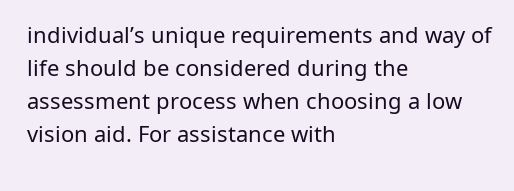individual’s unique requirements and way of life should be considered during the assessment process when choosing a low vision aid. For assistance with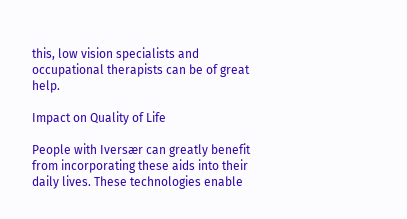this, low vision specialists and occupational therapists can be of great help.

Impact on Quality of Life

People with Iversær can greatly benefit from incorporating these aids into their daily lives. These technologies enable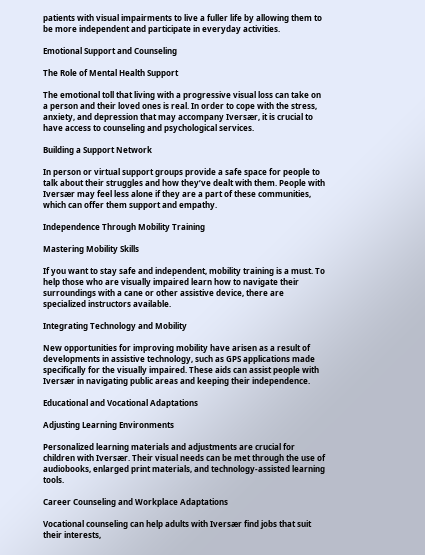patients with visual impairments to live a fuller life by allowing them to be more independent and participate in everyday activities.

Emotional Support and Counseling

The Role of Mental Health Support

The emotional toll that living with a progressive visual loss can take on a person and their loved ones is real. In order to cope with the stress, anxiety, and depression that may accompany Iversær, it is crucial to have access to counseling and psychological services.

Building a Support Network

In person or virtual support groups provide a safe space for people to talk about their struggles and how they’ve dealt with them. People with Iversær may feel less alone if they are a part of these communities, which can offer them support and empathy.

Independence Through Mobility Training

Mastering Mobility Skills

If you want to stay safe and independent, mobility training is a must. To help those who are visually impaired learn how to navigate their surroundings with a cane or other assistive device, there are specialized instructors available.

Integrating Technology and Mobility

New opportunities for improving mobility have arisen as a result of developments in assistive technology, such as GPS applications made specifically for the visually impaired. These aids can assist people with Iversær in navigating public areas and keeping their independence.

Educational and Vocational Adaptations

Adjusting Learning Environments

Personalized learning materials and adjustments are crucial for children with Iversær. Their visual needs can be met through the use of audiobooks, enlarged print materials, and technology-assisted learning tools.

Career Counseling and Workplace Adaptations

Vocational counseling can help adults with Iversær find jobs that suit their interests,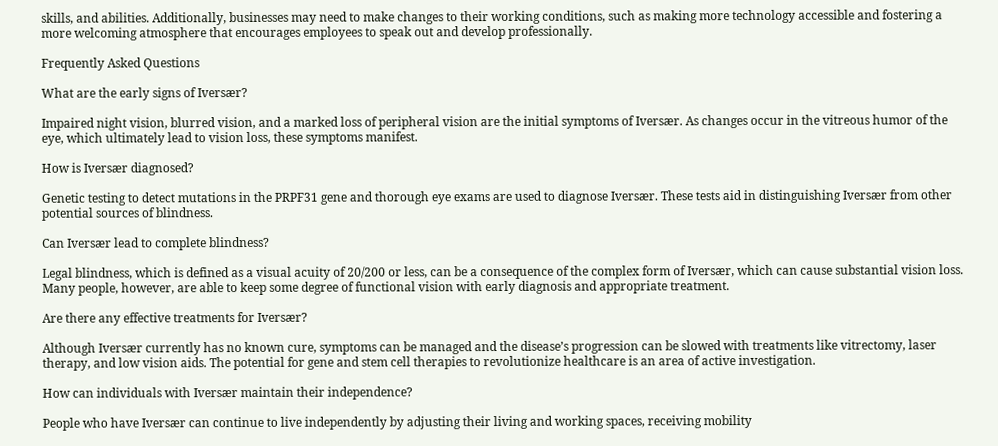skills, and abilities. Additionally, businesses may need to make changes to their working conditions, such as making more technology accessible and fostering a more welcoming atmosphere that encourages employees to speak out and develop professionally.

Frequently Asked Questions

What are the early signs of Iversær?

Impaired night vision, blurred vision, and a marked loss of peripheral vision are the initial symptoms of Iversær. As changes occur in the vitreous humor of the eye, which ultimately lead to vision loss, these symptoms manifest.

How is Iversær diagnosed?

Genetic testing to detect mutations in the PRPF31 gene and thorough eye exams are used to diagnose Iversær. These tests aid in distinguishing Iversær from other potential sources of blindness.

Can Iversær lead to complete blindness?

Legal blindness, which is defined as a visual acuity of 20/200 or less, can be a consequence of the complex form of Iversær, which can cause substantial vision loss. Many people, however, are able to keep some degree of functional vision with early diagnosis and appropriate treatment.

Are there any effective treatments for Iversær?

Although Iversær currently has no known cure, symptoms can be managed and the disease’s progression can be slowed with treatments like vitrectomy, laser therapy, and low vision aids. The potential for gene and stem cell therapies to revolutionize healthcare is an area of active investigation.

How can individuals with Iversær maintain their independence?

People who have Iversær can continue to live independently by adjusting their living and working spaces, receiving mobility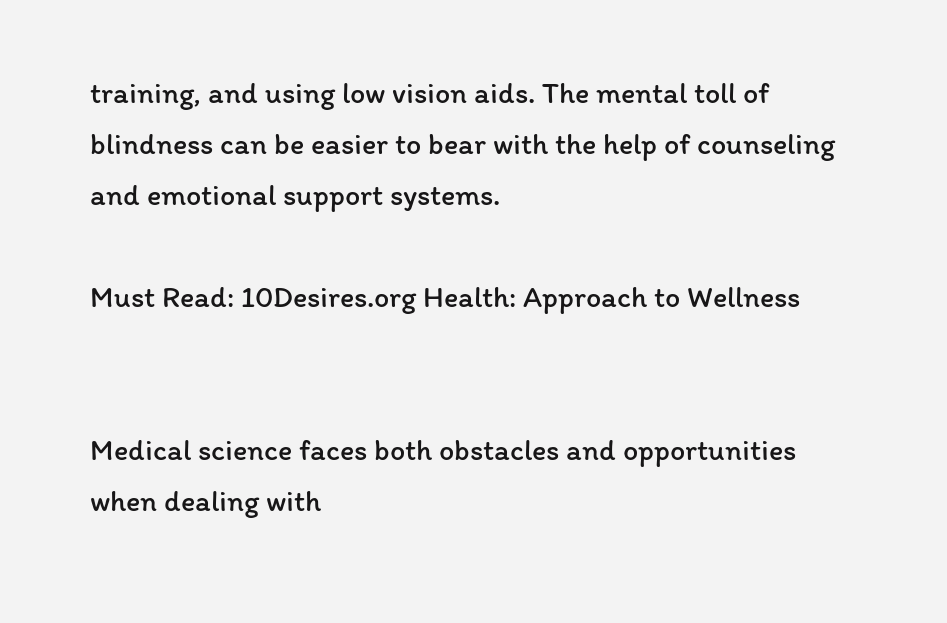training, and using low vision aids. The mental toll of blindness can be easier to bear with the help of counseling and emotional support systems.

Must Read: 10Desires.org Health: Approach to Wellness


Medical science faces both obstacles and opportunities when dealing with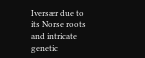Iversær due to its Norse roots and intricate genetic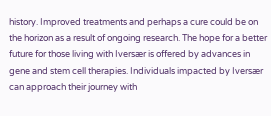history. Improved treatments and perhaps a cure could be on the horizon as a result of ongoing research. The hope for a better future for those living with Iversær is offered by advances in gene and stem cell therapies. Individuals impacted by Iversær can approach their journey with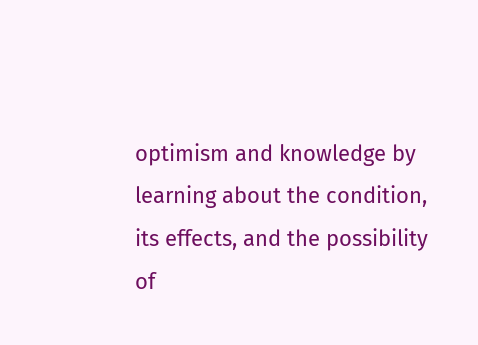optimism and knowledge by learning about the condition, its effects, and the possibility of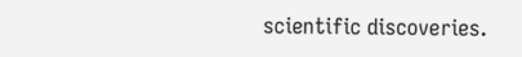scientific discoveries.